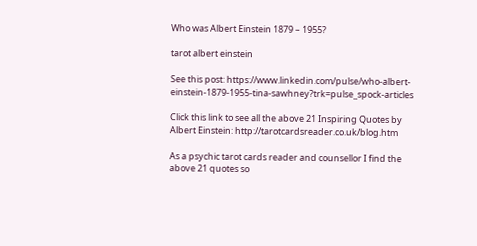Who was Albert Einstein 1879 – 1955?

tarot albert einstein

See this post: https://www.linkedin.com/pulse/who-albert-einstein-1879-1955-tina-sawhney?trk=pulse_spock-articles

Click this link to see all the above 21 Inspiring Quotes by Albert Einstein: http://tarotcardsreader.co.uk/blog.htm

As a psychic tarot cards reader and counsellor I find the above 21 quotes so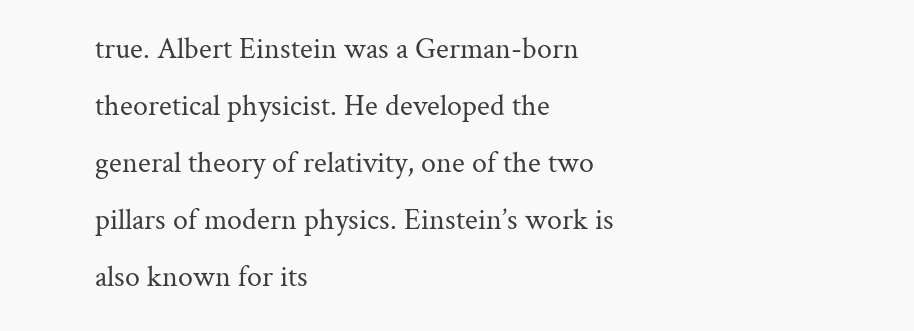true. Albert Einstein was a German-born theoretical physicist. He developed the general theory of relativity, one of the two pillars of modern physics. Einstein’s work is also known for its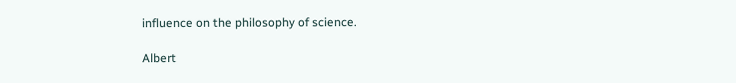influence on the philosophy of science.

Albert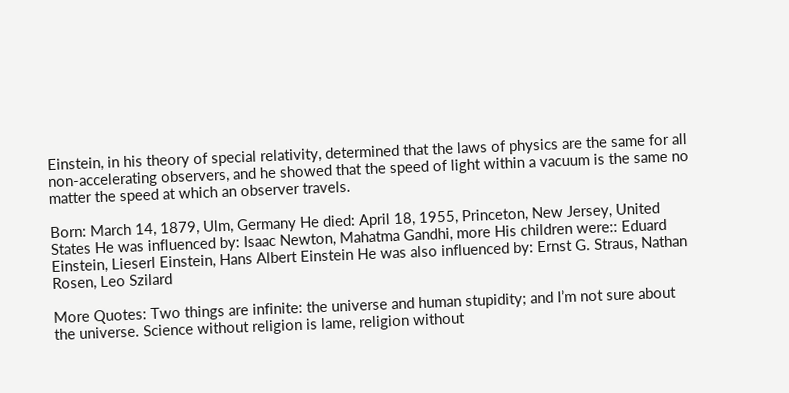Einstein, in his theory of special relativity, determined that the laws of physics are the same for all non-accelerating observers, and he showed that the speed of light within a vacuum is the same no matter the speed at which an observer travels.

Born: March 14, 1879, Ulm, Germany He died: April 18, 1955, Princeton, New Jersey, United States He was influenced by: Isaac Newton, Mahatma Gandhi, more His children were:: Eduard Einstein, Lieserl Einstein, Hans Albert Einstein He was also influenced by: Ernst G. Straus, Nathan Rosen, Leo Szilard

More Quotes: Two things are infinite: the universe and human stupidity; and I’m not sure about the universe. Science without religion is lame, religion without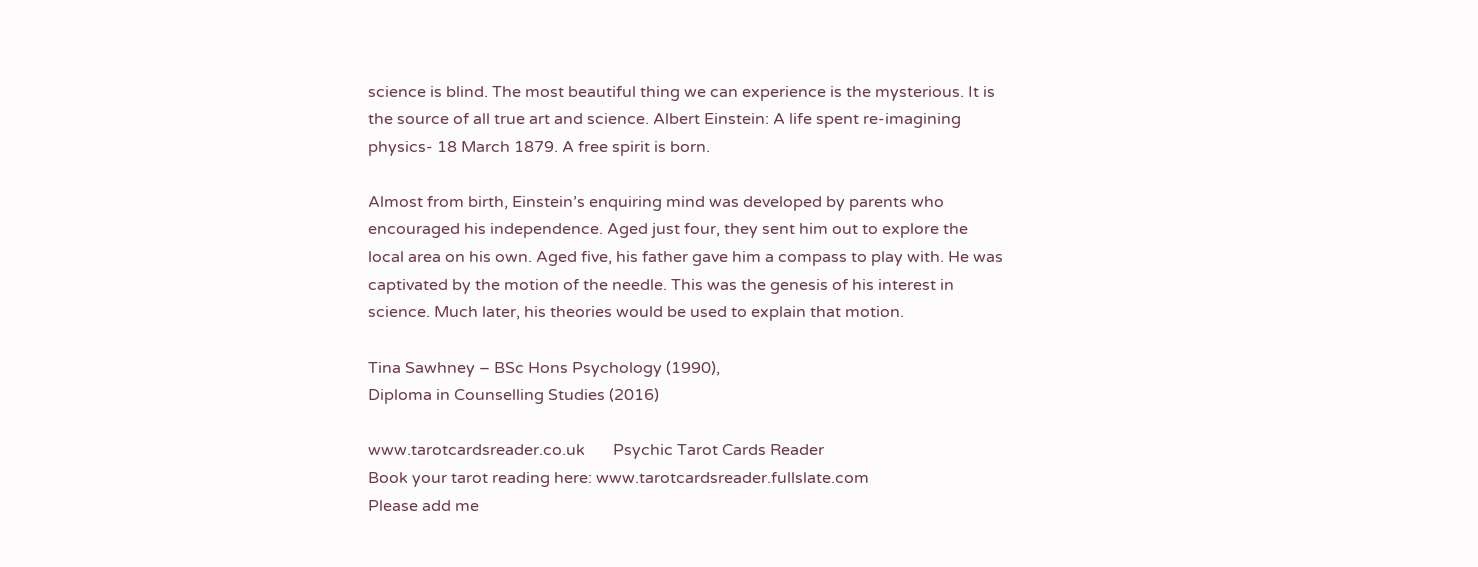science is blind. The most beautiful thing we can experience is the mysterious. It is the source of all true art and science. Albert Einstein: A life spent re-imagining physics- 18 March 1879. A free spirit is born.

Almost from birth, Einstein’s enquiring mind was developed by parents who encouraged his independence. Aged just four, they sent him out to explore the local area on his own. Aged five, his father gave him a compass to play with. He was captivated by the motion of the needle. This was the genesis of his interest in science. Much later, his theories would be used to explain that motion.

Tina Sawhney – BSc Hons Psychology (1990),
Diploma in Counselling Studies (2016)

www.tarotcardsreader.co.uk       Psychic Tarot Cards Reader
Book your tarot reading here: www.tarotcardsreader.fullslate.com
Please add me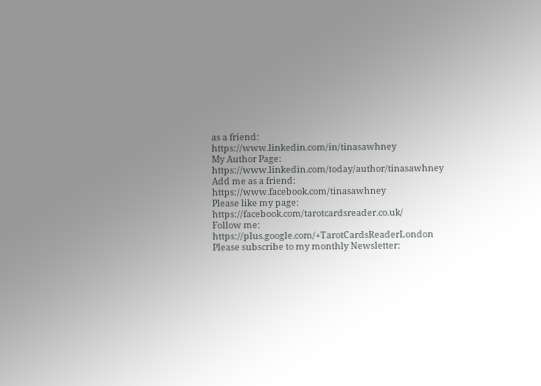as a friend: https://www.linkedin.com/in/tinasawhney
My Author Page: https://www.linkedin.com/today/author/tinasawhney
Add me as a friend: https://www.facebook.com/tinasawhney
Please like my page: https://facebook.com/tarotcardsreader.co.uk/
Follow me: https://plus.google.com/+TarotCardsReaderLondon
Please subscribe to my monthly Newsletter: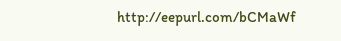http://eepurl.com/bCMaWf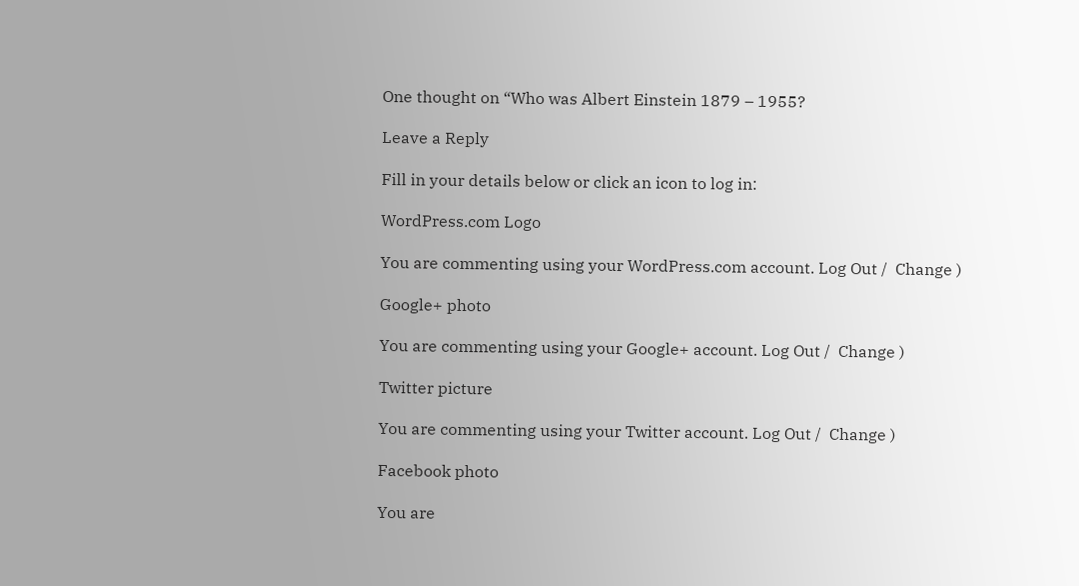One thought on “Who was Albert Einstein 1879 – 1955?

Leave a Reply

Fill in your details below or click an icon to log in:

WordPress.com Logo

You are commenting using your WordPress.com account. Log Out /  Change )

Google+ photo

You are commenting using your Google+ account. Log Out /  Change )

Twitter picture

You are commenting using your Twitter account. Log Out /  Change )

Facebook photo

You are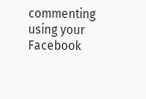commenting using your Facebook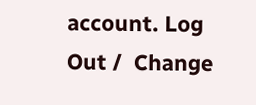account. Log Out /  Change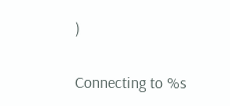)


Connecting to %s